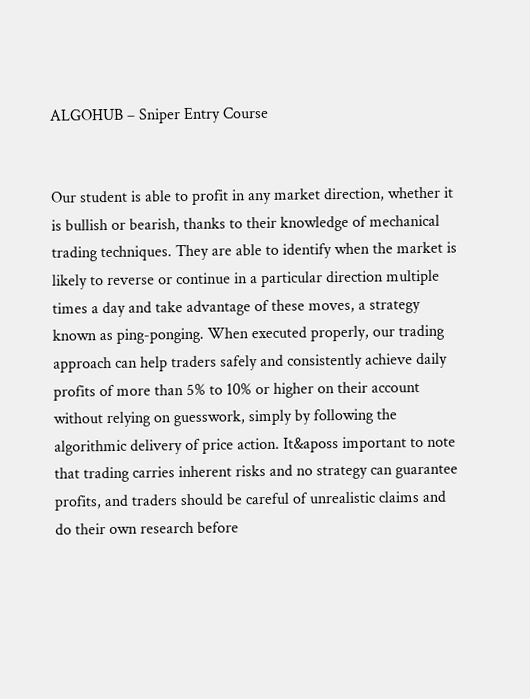ALGOHUB – Sniper Entry Course


Our student is able to profit in any market direction, whether it is bullish or bearish, thanks to their knowledge of mechanical trading techniques. They are able to identify when the market is likely to reverse or continue in a particular direction multiple times a day and take advantage of these moves, a strategy known as ping-ponging. When executed properly, our trading approach can help traders safely and consistently achieve daily profits of more than 5% to 10% or higher on their account without relying on guesswork, simply by following the algorithmic delivery of price action. It&aposs important to note that trading carries inherent risks and no strategy can guarantee profits, and traders should be careful of unrealistic claims and do their own research before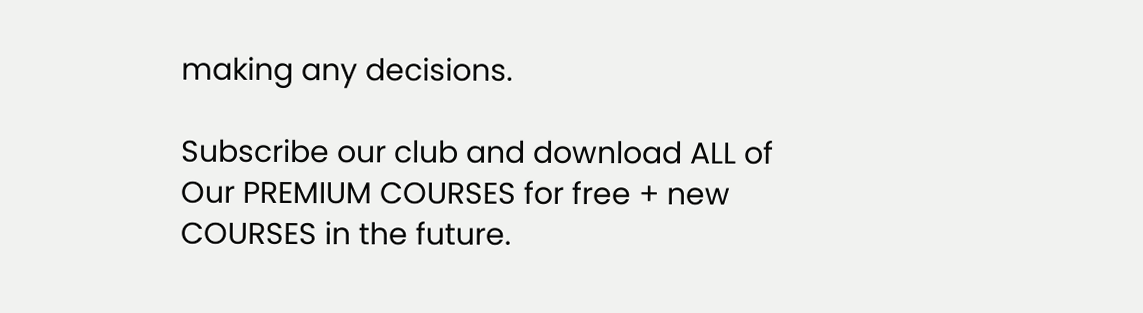making any decisions.

Subscribe our club and download ALL of Our PREMIUM COURSES for free + new COURSES in the future.